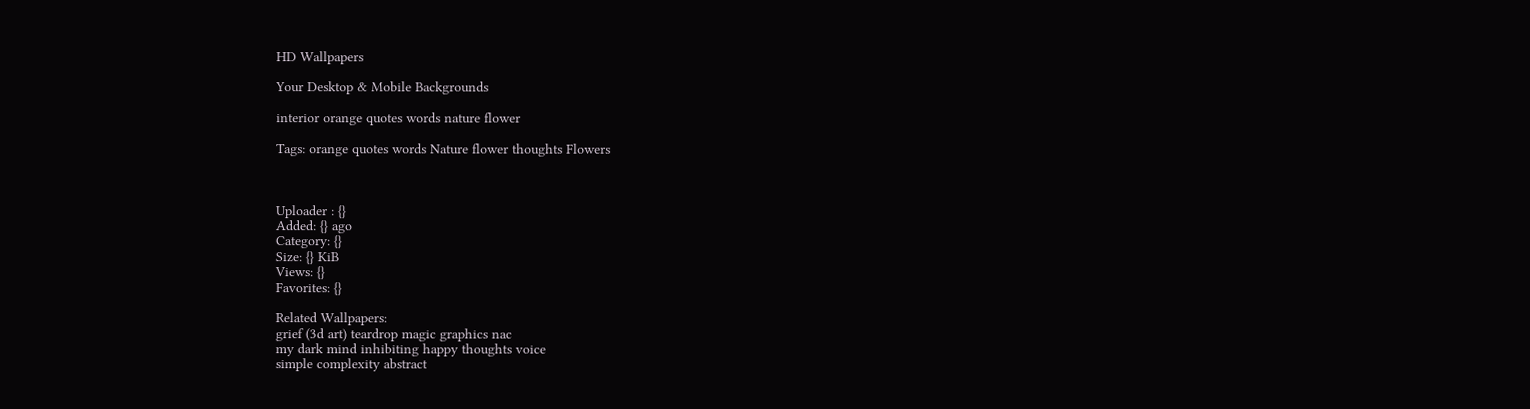HD Wallpapers

Your Desktop & Mobile Backgrounds

interior orange quotes words nature flower

Tags: orange quotes words Nature flower thoughts Flowers



Uploader : {}
Added: {} ago
Category: {}
Size: {} KiB
Views: {}
Favorites: {}

Related Wallpapers:
grief (3d art) teardrop magic graphics nac
my dark mind inhibiting happy thoughts voice
simple complexity abstract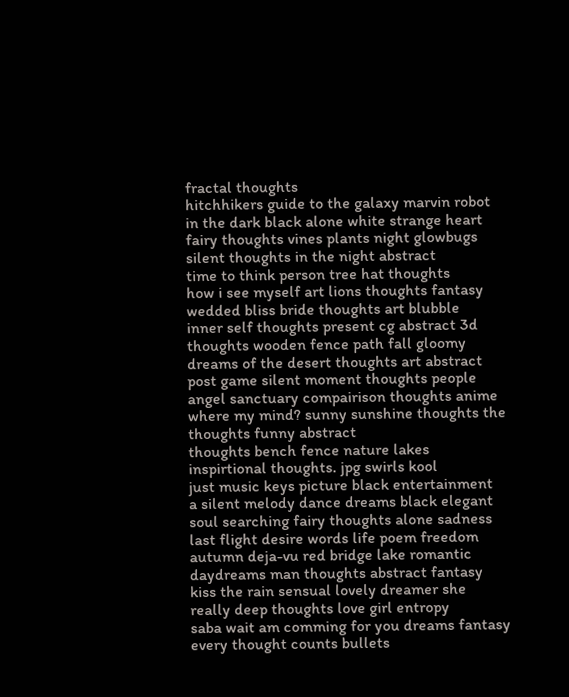fractal thoughts
hitchhikers guide to the galaxy marvin robot
in the dark black alone white strange heart
fairy thoughts vines plants night glowbugs
silent thoughts in the night abstract
time to think person tree hat thoughts
how i see myself art lions thoughts fantasy
wedded bliss bride thoughts art blubble
inner self thoughts present cg abstract 3d
thoughts wooden fence path fall gloomy
dreams of the desert thoughts art abstract
post game silent moment thoughts people
angel sanctuary compairison thoughts anime
where my mind? sunny sunshine thoughts the
thoughts funny abstract
thoughts bench fence nature lakes
inspirtional thoughts. jpg swirls kool
just music keys picture black entertainment
a silent melody dance dreams black elegant
soul searching fairy thoughts alone sadness
last flight desire words life poem freedom
autumn deja-vu red bridge lake romantic
daydreams man thoughts abstract fantasy
kiss the rain sensual lovely dreamer she
really deep thoughts love girl entropy
saba wait am comming for you dreams fantasy
every thought counts bullets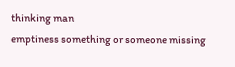thinking man
emptiness something or someone missing